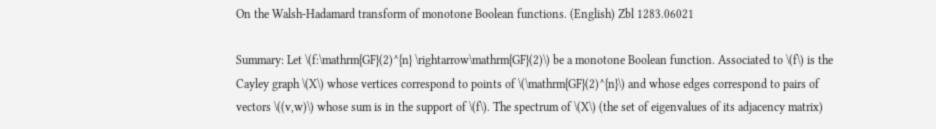On the Walsh-Hadamard transform of monotone Boolean functions. (English) Zbl 1283.06021

Summary: Let \(f:\mathrm{GF}(2)^{n} \rightarrow\mathrm{GF}(2)\) be a monotone Boolean function. Associated to \(f\) is the Cayley graph \(X\) whose vertices correspond to points of \(\mathrm{GF}(2)^{n}\) and whose edges correspond to pairs of vectors \((v,w)\) whose sum is in the support of \(f\). The spectrum of \(X\) (the set of eigenvalues of its adjacency matrix)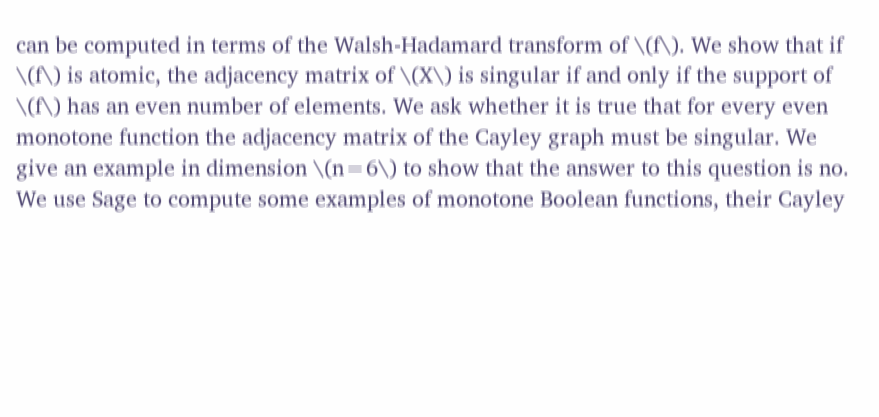can be computed in terms of the Walsh-Hadamard transform of \(f\). We show that if \(f\) is atomic, the adjacency matrix of \(X\) is singular if and only if the support of \(f\) has an even number of elements. We ask whether it is true that for every even monotone function the adjacency matrix of the Cayley graph must be singular. We give an example in dimension \(n=6\) to show that the answer to this question is no. We use Sage to compute some examples of monotone Boolean functions, their Cayley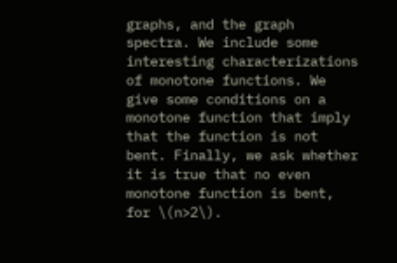graphs, and the graph spectra. We include some interesting characterizations of monotone functions. We give some conditions on a monotone function that imply that the function is not bent. Finally, we ask whether it is true that no even monotone function is bent, for \(n>2\).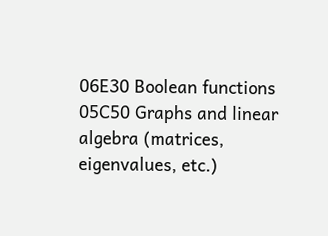06E30 Boolean functions
05C50 Graphs and linear algebra (matrices, eigenvalues, etc.)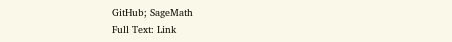GitHub; SageMath
Full Text: Link